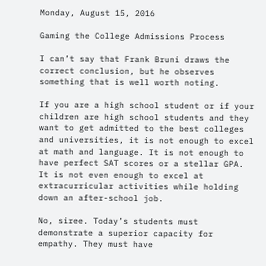Monday, August 15, 2016

Gaming the College Admissions Process

I can’t say that Frank Bruni draws the correct conclusion, but he observes something that is well worth noting.

If you are a high school student or if your children are high school students and they want to get admitted to the best colleges and universities, it is not enough to excel at math and language. It is not enough to have perfect SAT scores or a stellar GPA. It is not even enough to excel at extracurricular activities while holding down an after-school job.

No, siree. Today’s students must demonstrate a superior capacity for empathy. They must have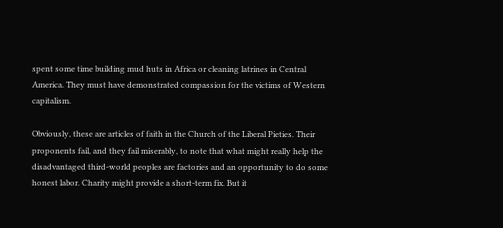spent some time building mud huts in Africa or cleaning latrines in Central America. They must have demonstrated compassion for the victims of Western capitalism.

Obviously, these are articles of faith in the Church of the Liberal Pieties. Their proponents fail, and they fail miserably, to note that what might really help the disadvantaged third-world peoples are factories and an opportunity to do some honest labor. Charity might provide a short-term fix. But it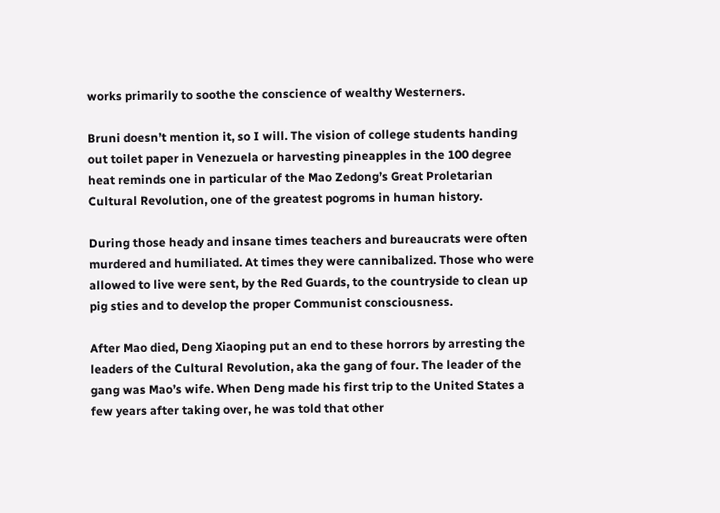works primarily to soothe the conscience of wealthy Westerners.

Bruni doesn’t mention it, so I will. The vision of college students handing out toilet paper in Venezuela or harvesting pineapples in the 100 degree heat reminds one in particular of the Mao Zedong’s Great Proletarian Cultural Revolution, one of the greatest pogroms in human history.

During those heady and insane times teachers and bureaucrats were often murdered and humiliated. At times they were cannibalized. Those who were allowed to live were sent, by the Red Guards, to the countryside to clean up pig sties and to develop the proper Communist consciousness.

After Mao died, Deng Xiaoping put an end to these horrors by arresting the leaders of the Cultural Revolution, aka the gang of four. The leader of the gang was Mao’s wife. When Deng made his first trip to the United States a few years after taking over, he was told that other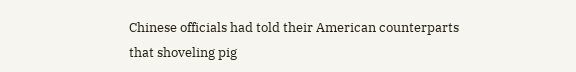Chinese officials had told their American counterparts that shoveling pig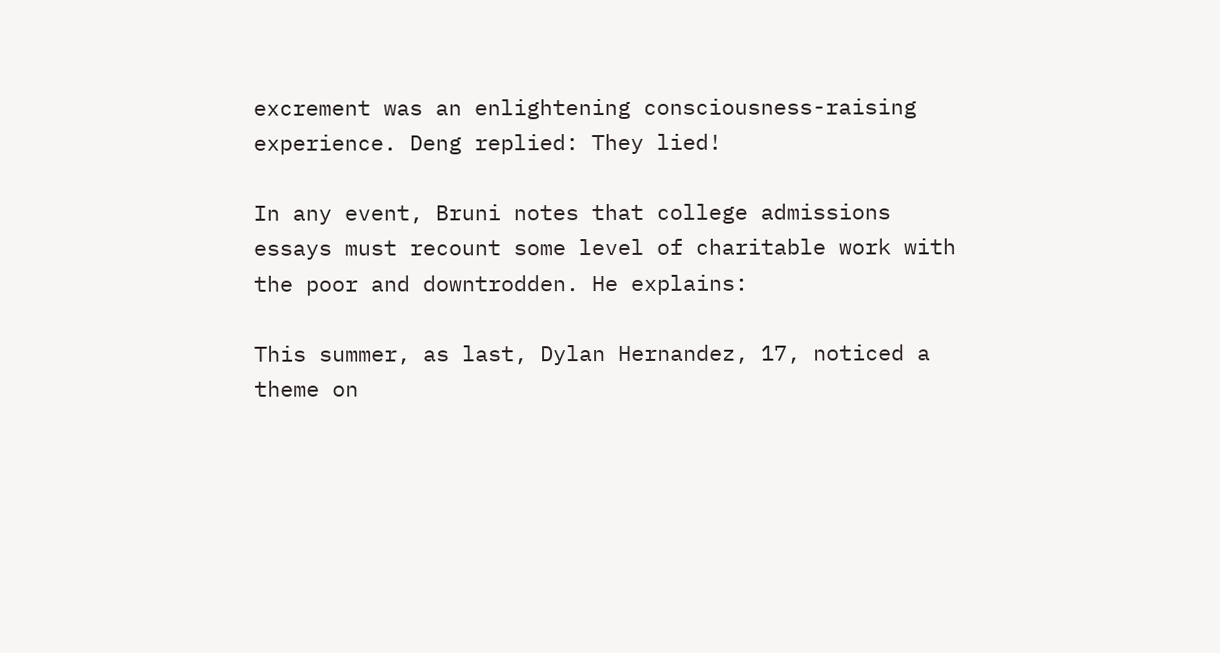excrement was an enlightening consciousness-raising experience. Deng replied: They lied!

In any event, Bruni notes that college admissions essays must recount some level of charitable work with the poor and downtrodden. He explains:

This summer, as last, Dylan Hernandez, 17, noticed a theme on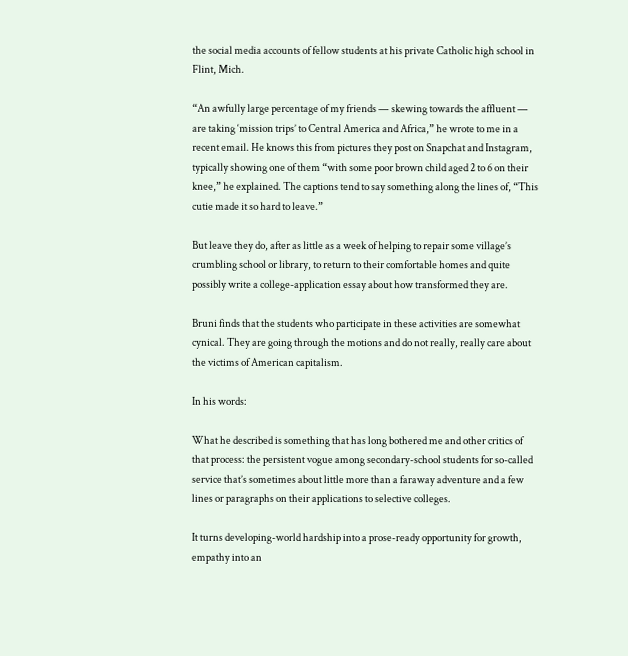the social media accounts of fellow students at his private Catholic high school in Flint, Mich.

“An awfully large percentage of my friends — skewing towards the affluent — are taking ‘mission trips’ to Central America and Africa,” he wrote to me in a recent email. He knows this from pictures they post on Snapchat and Instagram, typically showing one of them “with some poor brown child aged 2 to 6 on their knee,” he explained. The captions tend to say something along the lines of, “This cutie made it so hard to leave.”

But leave they do, after as little as a week of helping to repair some village’s crumbling school or library, to return to their comfortable homes and quite possibly write a college-application essay about how transformed they are.

Bruni finds that the students who participate in these activities are somewhat cynical. They are going through the motions and do not really, really care about the victims of American capitalism.

In his words:

What he described is something that has long bothered me and other critics of that process: the persistent vogue among secondary-school students for so-called service that’s sometimes about little more than a faraway adventure and a few lines or paragraphs on their applications to selective colleges.

It turns developing-world hardship into a prose-ready opportunity for growth, empathy into an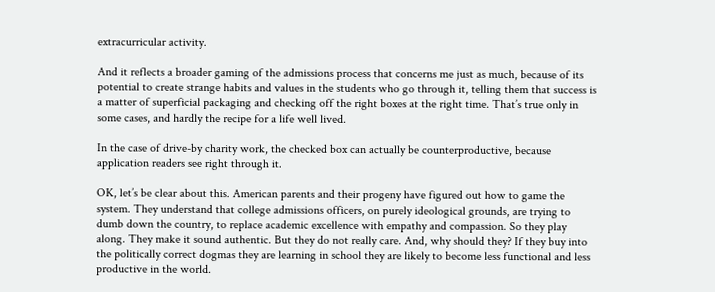extracurricular activity.

And it reflects a broader gaming of the admissions process that concerns me just as much, because of its potential to create strange habits and values in the students who go through it, telling them that success is a matter of superficial packaging and checking off the right boxes at the right time. That’s true only in some cases, and hardly the recipe for a life well lived.

In the case of drive-by charity work, the checked box can actually be counterproductive, because application readers see right through it.

OK, let’s be clear about this. American parents and their progeny have figured out how to game the system. They understand that college admissions officers, on purely ideological grounds, are trying to dumb down the country, to replace academic excellence with empathy and compassion. So they play along. They make it sound authentic. But they do not really care. And, why should they? If they buy into the politically correct dogmas they are learning in school they are likely to become less functional and less productive in the world.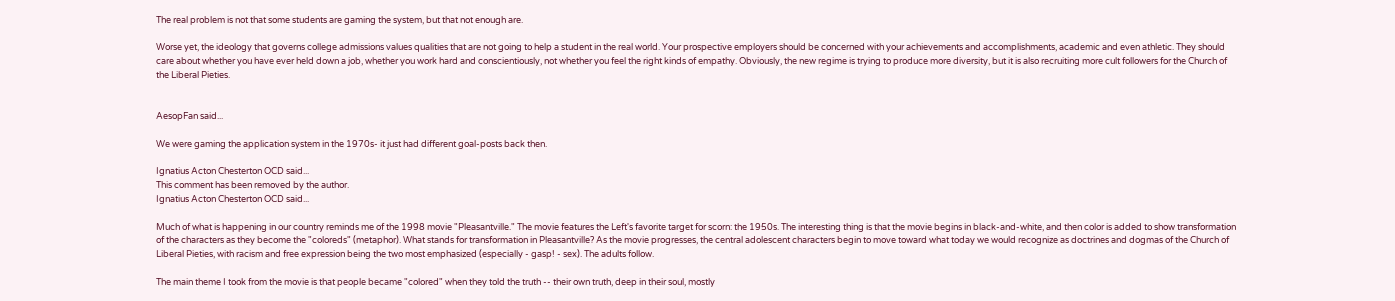The real problem is not that some students are gaming the system, but that not enough are.

Worse yet, the ideology that governs college admissions values qualities that are not going to help a student in the real world. Your prospective employers should be concerned with your achievements and accomplishments, academic and even athletic. They should care about whether you have ever held down a job, whether you work hard and conscientiously, not whether you feel the right kinds of empathy. Obviously, the new regime is trying to produce more diversity, but it is also recruiting more cult followers for the Church of the Liberal Pieties.


AesopFan said...

We were gaming the application system in the 1970s- it just had different goal-posts back then.

Ignatius Acton Chesterton OCD said...
This comment has been removed by the author.
Ignatius Acton Chesterton OCD said...

Much of what is happening in our country reminds me of the 1998 movie "Pleasantville." The movie features the Left's favorite target for scorn: the 1950s. The interesting thing is that the movie begins in black-and-white, and then color is added to show transformation of the characters as they become the "coloreds" (metaphor). What stands for transformation in Pleasantville? As the movie progresses, the central adolescent characters begin to move toward what today we would recognize as doctrines and dogmas of the Church of Liberal Pieties, with racism and free expression being the two most emphasized (especially - gasp! - sex). The adults follow.

The main theme I took from the movie is that people became "colored" when they told the truth -- their own truth, deep in their soul, mostly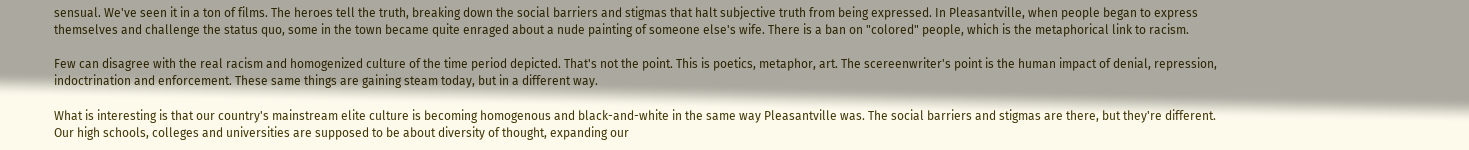sensual. We've seen it in a ton of films. The heroes tell the truth, breaking down the social barriers and stigmas that halt subjective truth from being expressed. In Pleasantville, when people began to express themselves and challenge the status quo, some in the town became quite enraged about a nude painting of someone else's wife. There is a ban on "colored" people, which is the metaphorical link to racism.

Few can disagree with the real racism and homogenized culture of the time period depicted. That's not the point. This is poetics, metaphor, art. The scereenwriter's point is the human impact of denial, repression, indoctrination and enforcement. These same things are gaining steam today, but in a different way.

What is interesting is that our country's mainstream elite culture is becoming homogenous and black-and-white in the same way Pleasantville was. The social barriers and stigmas are there, but they're different. Our high schools, colleges and universities are supposed to be about diversity of thought, expanding our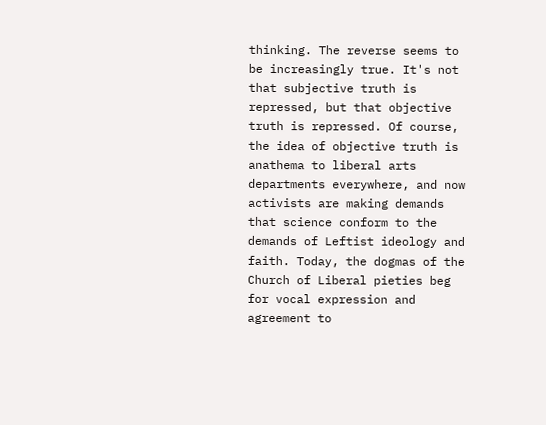thinking. The reverse seems to be increasingly true. It's not that subjective truth is repressed, but that objective truth is repressed. Of course, the idea of objective truth is anathema to liberal arts departments everywhere, and now activists are making demands that science conform to the demands of Leftist ideology and faith. Today, the dogmas of the Church of Liberal pieties beg for vocal expression and agreement to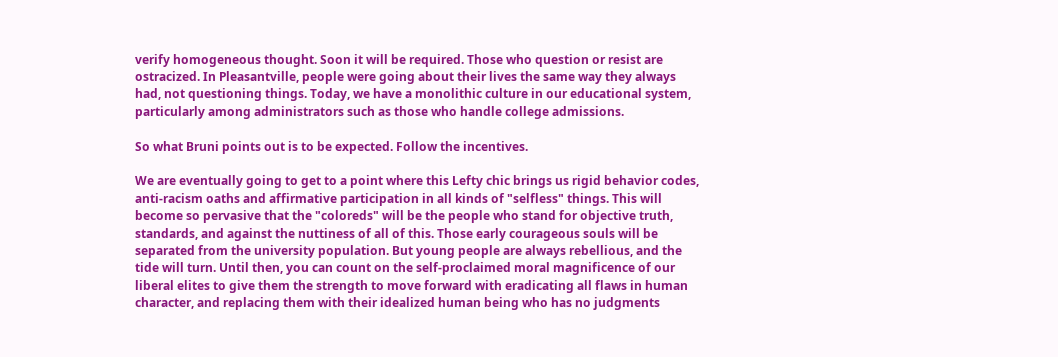verify homogeneous thought. Soon it will be required. Those who question or resist are ostracized. In Pleasantville, people were going about their lives the same way they always had, not questioning things. Today, we have a monolithic culture in our educational system, particularly among administrators such as those who handle college admissions.

So what Bruni points out is to be expected. Follow the incentives.

We are eventually going to get to a point where this Lefty chic brings us rigid behavior codes, anti-racism oaths and affirmative participation in all kinds of "selfless" things. This will become so pervasive that the "coloreds" will be the people who stand for objective truth, standards, and against the nuttiness of all of this. Those early courageous souls will be separated from the university population. But young people are always rebellious, and the tide will turn. Until then, you can count on the self-proclaimed moral magnificence of our liberal elites to give them the strength to move forward with eradicating all flaws in human character, and replacing them with their idealized human being who has no judgments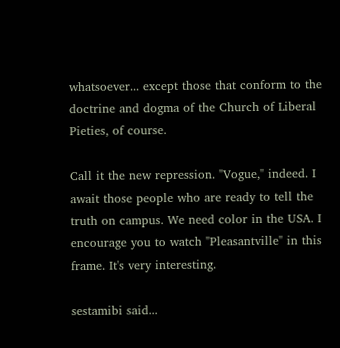whatsoever... except those that conform to the doctrine and dogma of the Church of Liberal Pieties, of course.

Call it the new repression. "Vogue," indeed. I await those people who are ready to tell the truth on campus. We need color in the USA. I encourage you to watch "Pleasantville" in this frame. It's very interesting.

sestamibi said...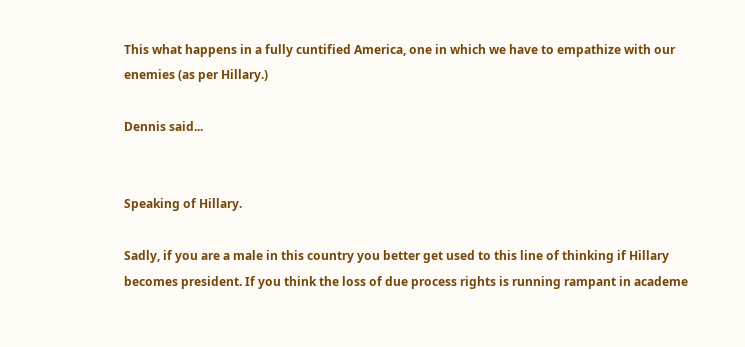This what happens in a fully cuntified America, one in which we have to empathize with our enemies (as per Hillary.)

Dennis said...


Speaking of Hillary.

Sadly, if you are a male in this country you better get used to this line of thinking if Hillary becomes president. If you think the loss of due process rights is running rampant in academe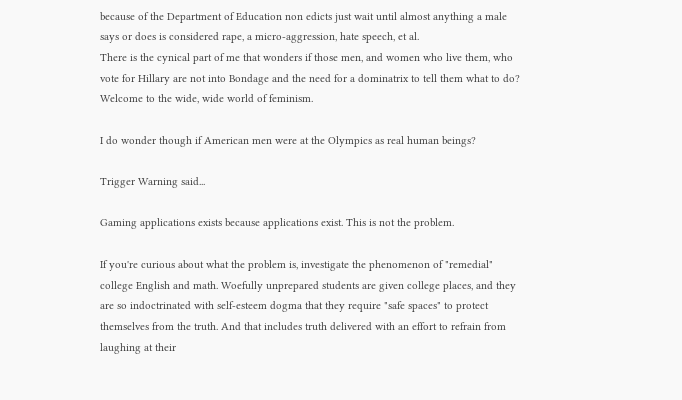because of the Department of Education non edicts just wait until almost anything a male says or does is considered rape, a micro-aggression, hate speech, et al.
There is the cynical part of me that wonders if those men, and women who live them, who vote for Hillary are not into Bondage and the need for a dominatrix to tell them what to do? Welcome to the wide, wide world of feminism.

I do wonder though if American men were at the Olympics as real human beings?

Trigger Warning said...

Gaming applications exists because applications exist. This is not the problem.

If you're curious about what the problem is, investigate the phenomenon of "remedial" college English and math. Woefully unprepared students are given college places, and they are so indoctrinated with self-esteem dogma that they require "safe spaces" to protect themselves from the truth. And that includes truth delivered with an effort to refrain from laughing at their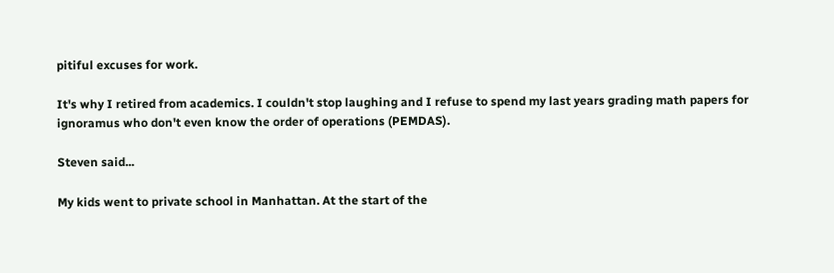pitiful excuses for work.

It's why I retired from academics. I couldn't stop laughing and I refuse to spend my last years grading math papers for ignoramus who don't even know the order of operations (PEMDAS).

Steven said...

My kids went to private school in Manhattan. At the start of the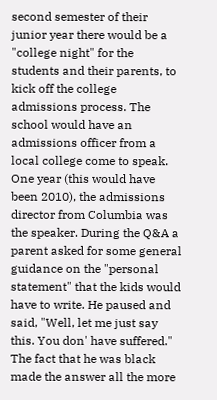second semester of their junior year there would be a "college night" for the students and their parents, to kick off the college admissions process. The school would have an admissions officer from a local college come to speak. One year (this would have been 2010), the admissions director from Columbia was the speaker. During the Q&A a parent asked for some general guidance on the "personal statement" that the kids would have to write. He paused and said, "Well, let me just say this. You don' have suffered." The fact that he was black made the answer all the more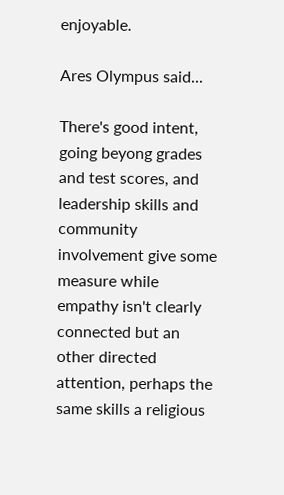enjoyable.

Ares Olympus said...

There's good intent, going beyong grades and test scores, and leadership skills and community involvement give some measure while empathy isn't clearly connected but an other directed attention, perhaps the same skills a religious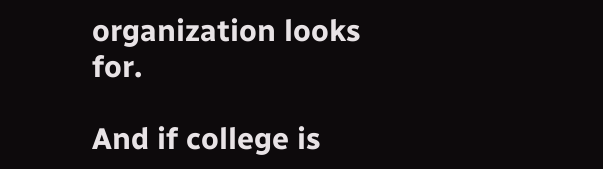organization looks for.

And if college is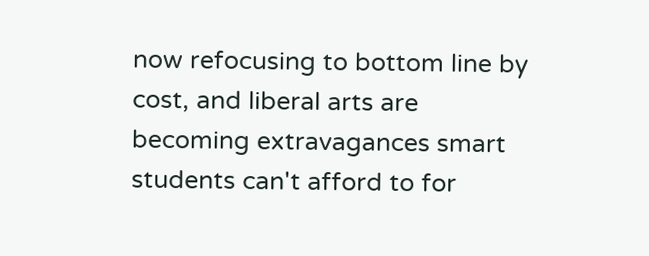now refocusing to bottom line by cost, and liberal arts are becoming extravagances smart students can't afford to for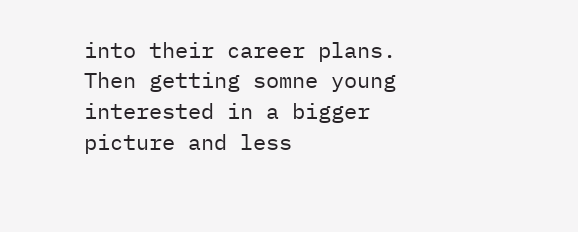into their career plans. Then getting somne young interested in a bigger picture and less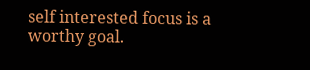self interested focus is a worthy goal.